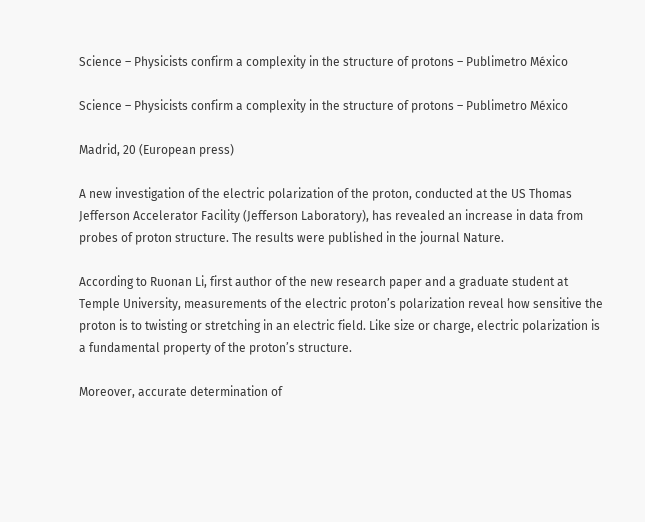Science – Physicists confirm a complexity in the structure of protons – Publimetro México

Science – Physicists confirm a complexity in the structure of protons – Publimetro México

Madrid, 20 (European press)

A new investigation of the electric polarization of the proton, conducted at the US Thomas Jefferson Accelerator Facility (Jefferson Laboratory), has revealed an increase in data from probes of proton structure. The results were published in the journal Nature.

According to Ruonan Li, first author of the new research paper and a graduate student at Temple University, measurements of the electric proton’s polarization reveal how sensitive the proton is to twisting or stretching in an electric field. Like size or charge, electric polarization is a fundamental property of the proton’s structure.

Moreover, accurate determination of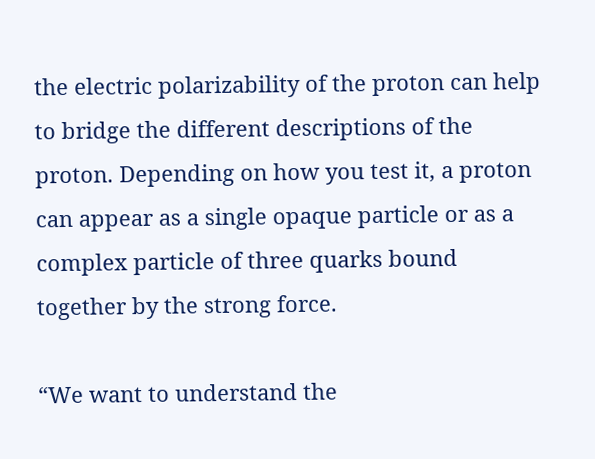the electric polarizability of the proton can help to bridge the different descriptions of the proton. Depending on how you test it, a proton can appear as a single opaque particle or as a complex particle of three quarks bound together by the strong force.

“We want to understand the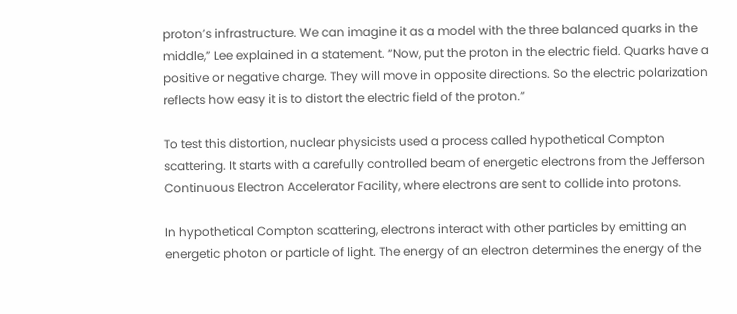proton’s infrastructure. We can imagine it as a model with the three balanced quarks in the middle,” Lee explained in a statement. “Now, put the proton in the electric field. Quarks have a positive or negative charge. They will move in opposite directions. So the electric polarization reflects how easy it is to distort the electric field of the proton.”

To test this distortion, nuclear physicists used a process called hypothetical Compton scattering. It starts with a carefully controlled beam of energetic electrons from the Jefferson Continuous Electron Accelerator Facility, where electrons are sent to collide into protons.

In hypothetical Compton scattering, electrons interact with other particles by emitting an energetic photon or particle of light. The energy of an electron determines the energy of the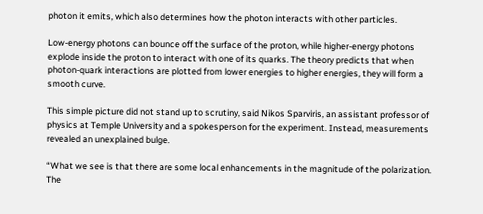photon it emits, which also determines how the photon interacts with other particles.

Low-energy photons can bounce off the surface of the proton, while higher-energy photons explode inside the proton to interact with one of its quarks. The theory predicts that when photon-quark interactions are plotted from lower energies to higher energies, they will form a smooth curve.

This simple picture did not stand up to scrutiny, said Nikos Sparviris, an assistant professor of physics at Temple University and a spokesperson for the experiment. Instead, measurements revealed an unexplained bulge.

“What we see is that there are some local enhancements in the magnitude of the polarization. The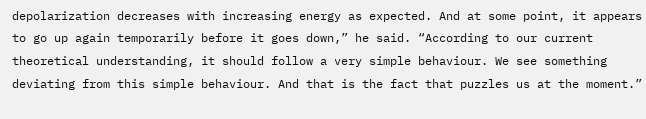depolarization decreases with increasing energy as expected. And at some point, it appears to go up again temporarily before it goes down,” he said. “According to our current theoretical understanding, it should follow a very simple behaviour. We see something deviating from this simple behaviour. And that is the fact that puzzles us at the moment.”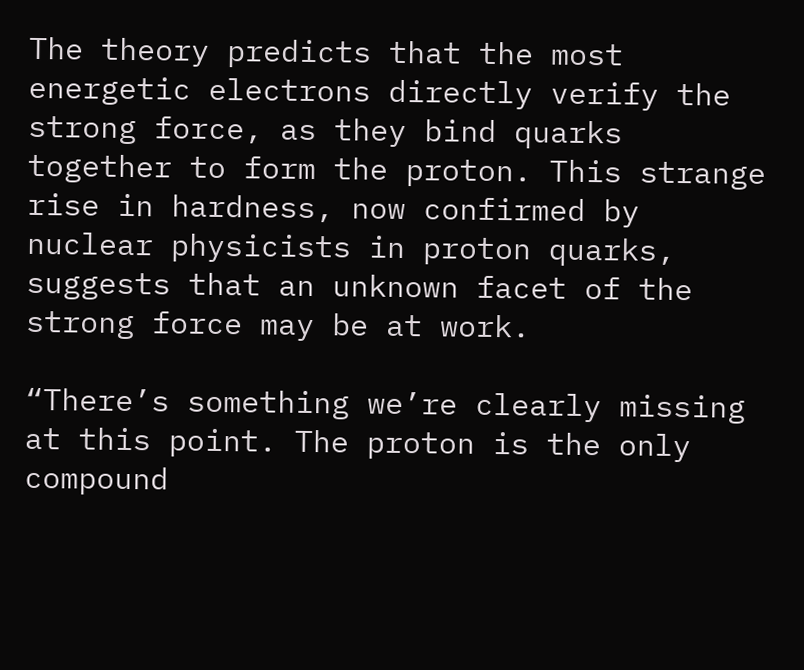The theory predicts that the most energetic electrons directly verify the strong force, as they bind quarks together to form the proton. This strange rise in hardness, now confirmed by nuclear physicists in proton quarks, suggests that an unknown facet of the strong force may be at work.

“There’s something we’re clearly missing at this point. The proton is the only compound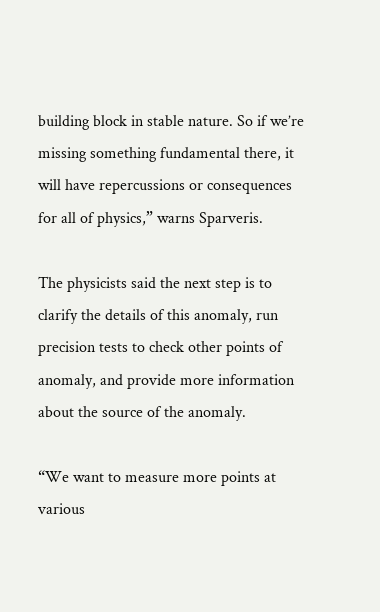building block in stable nature. So if we’re missing something fundamental there, it will have repercussions or consequences for all of physics,” warns Sparveris.

The physicists said the next step is to clarify the details of this anomaly, run precision tests to check other points of anomaly, and provide more information about the source of the anomaly.

“We want to measure more points at various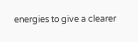energies to give a clearer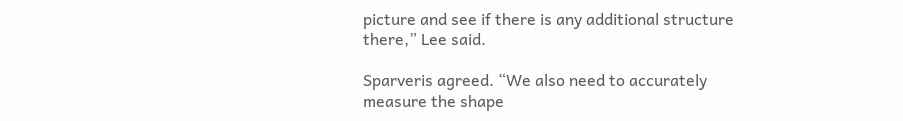picture and see if there is any additional structure there,” Lee said.

Sparveris agreed. “We also need to accurately measure the shape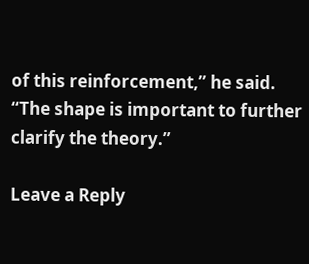of this reinforcement,” he said. “The shape is important to further clarify the theory.”

Leave a Reply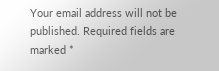Your email address will not be published. Required fields are marked *